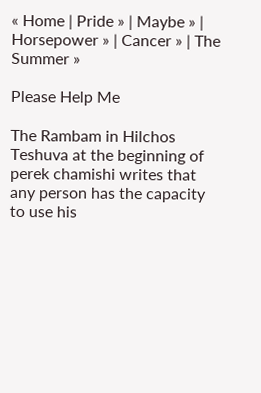« Home | Pride » | Maybe » | Horsepower » | Cancer » | The Summer »

Please Help Me

The Rambam in Hilchos Teshuva at the beginning of perek chamishi writes that any person has the capacity to use his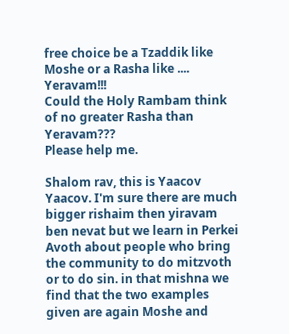free choice be a Tzaddik like Moshe or a Rasha like .... Yeravam!!!
Could the Holy Rambam think of no greater Rasha than Yeravam???
Please help me.

Shalom rav, this is Yaacov Yaacov. I'm sure there are much bigger rishaim then yiravam ben nevat but we learn in Perkei Avoth about people who bring the community to do mitzvoth or to do sin. in that mishna we find that the two examples given are again Moshe and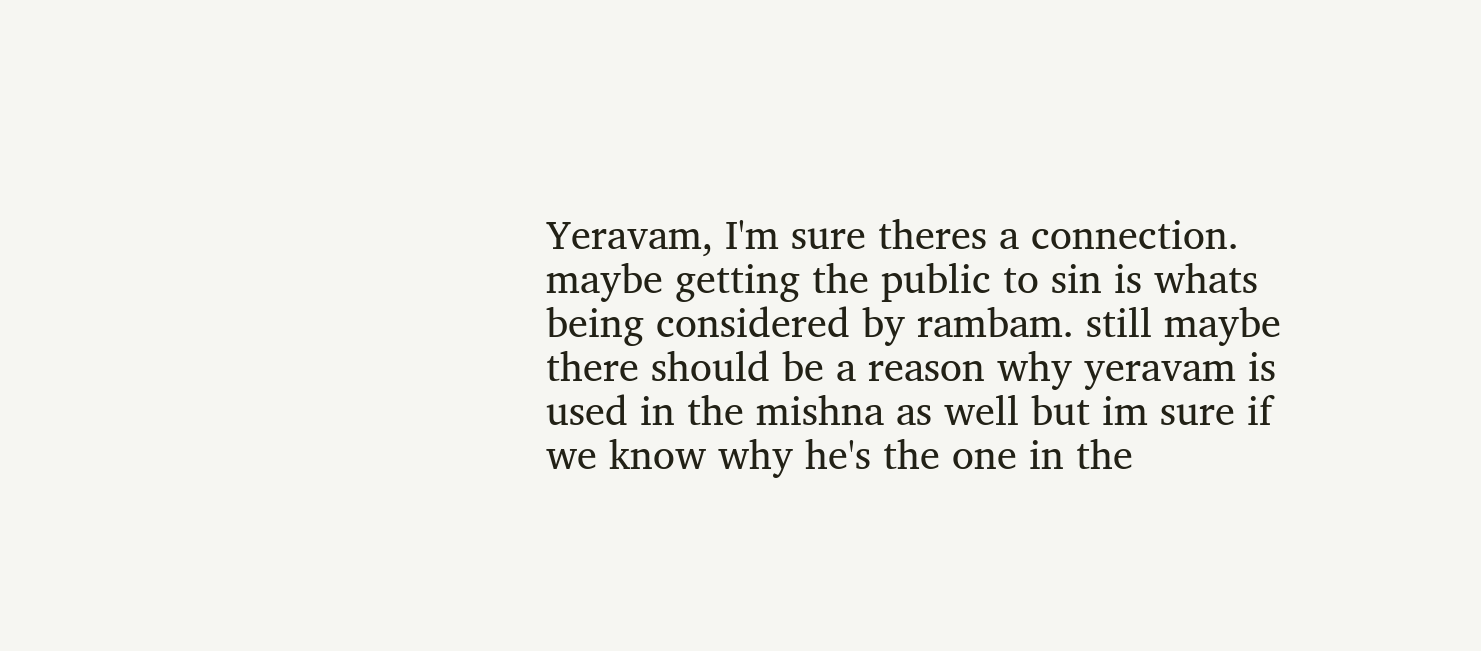Yeravam, I'm sure theres a connection. maybe getting the public to sin is whats being considered by rambam. still maybe there should be a reason why yeravam is used in the mishna as well but im sure if we know why he's the one in the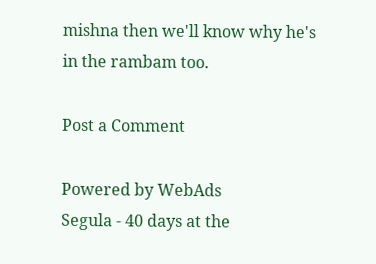mishna then we'll know why he's in the rambam too.

Post a Comment

Powered by WebAds
Segula - 40 days at the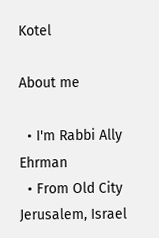Kotel

About me

  • I'm Rabbi Ally Ehrman
  • From Old City Jerusalem, Israel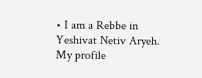• I am a Rebbe in Yeshivat Netiv Aryeh.
My profile